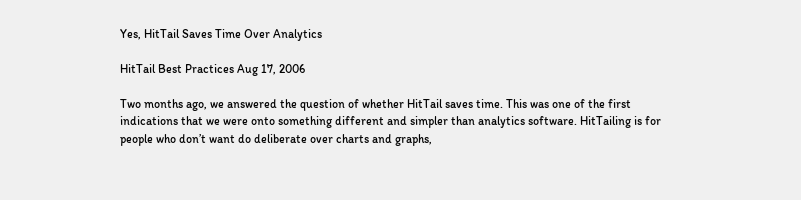Yes, HitTail Saves Time Over Analytics

HitTail Best Practices Aug 17, 2006

Two months ago, we answered the question of whether HitTail saves time. This was one of the first indications that we were onto something different and simpler than analytics software. HitTailing is for people who don’t want do deliberate over charts and graphs,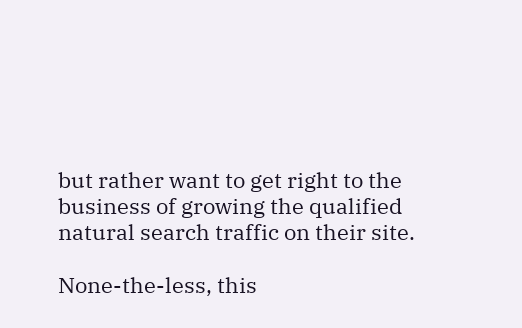but rather want to get right to the business of growing the qualified natural search traffic on their site.

None-the-less, this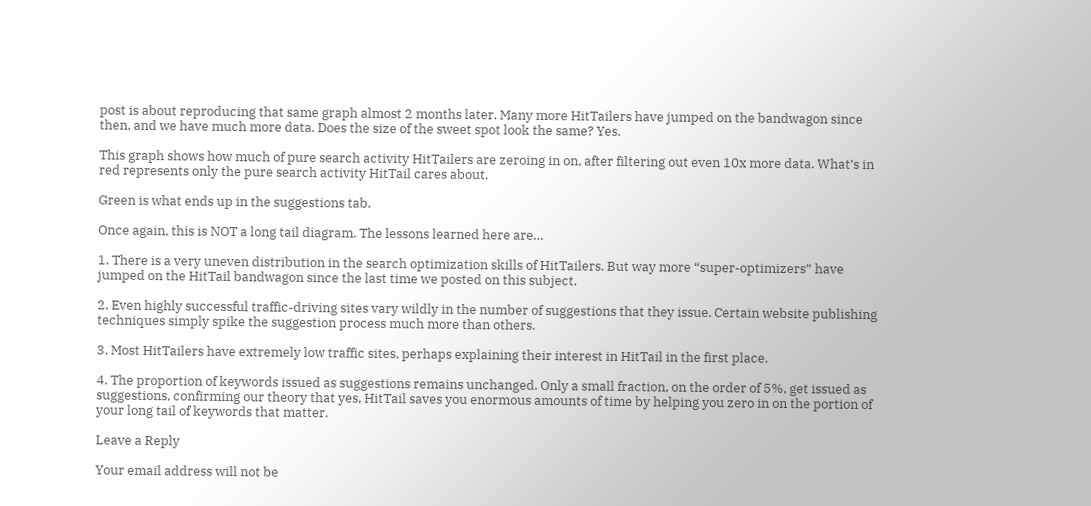post is about reproducing that same graph almost 2 months later. Many more HitTailers have jumped on the bandwagon since then, and we have much more data. Does the size of the sweet spot look the same? Yes.

This graph shows how much of pure search activity HitTailers are zeroing in on, after filtering out even 10x more data. What’s in red represents only the pure search activity HitTail cares about.

Green is what ends up in the suggestions tab.

Once again, this is NOT a long tail diagram. The lessons learned here are…

1. There is a very uneven distribution in the search optimization skills of HitTailers. But way more “super-optimizers” have jumped on the HitTail bandwagon since the last time we posted on this subject.

2. Even highly successful traffic-driving sites vary wildly in the number of suggestions that they issue. Certain website publishing techniques simply spike the suggestion process much more than others.

3. Most HitTailers have extremely low traffic sites, perhaps explaining their interest in HitTail in the first place.

4. The proportion of keywords issued as suggestions remains unchanged. Only a small fraction, on the order of 5%, get issued as suggestions, confirming our theory that yes, HitTail saves you enormous amounts of time by helping you zero in on the portion of your long tail of keywords that matter.

Leave a Reply

Your email address will not be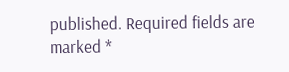published. Required fields are marked *